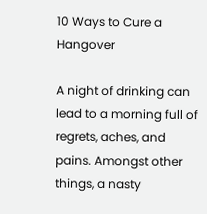10 Ways to Cure a Hangover

A night of drinking can lead to a morning full of regrets, aches, and pains. Amongst other things, a nasty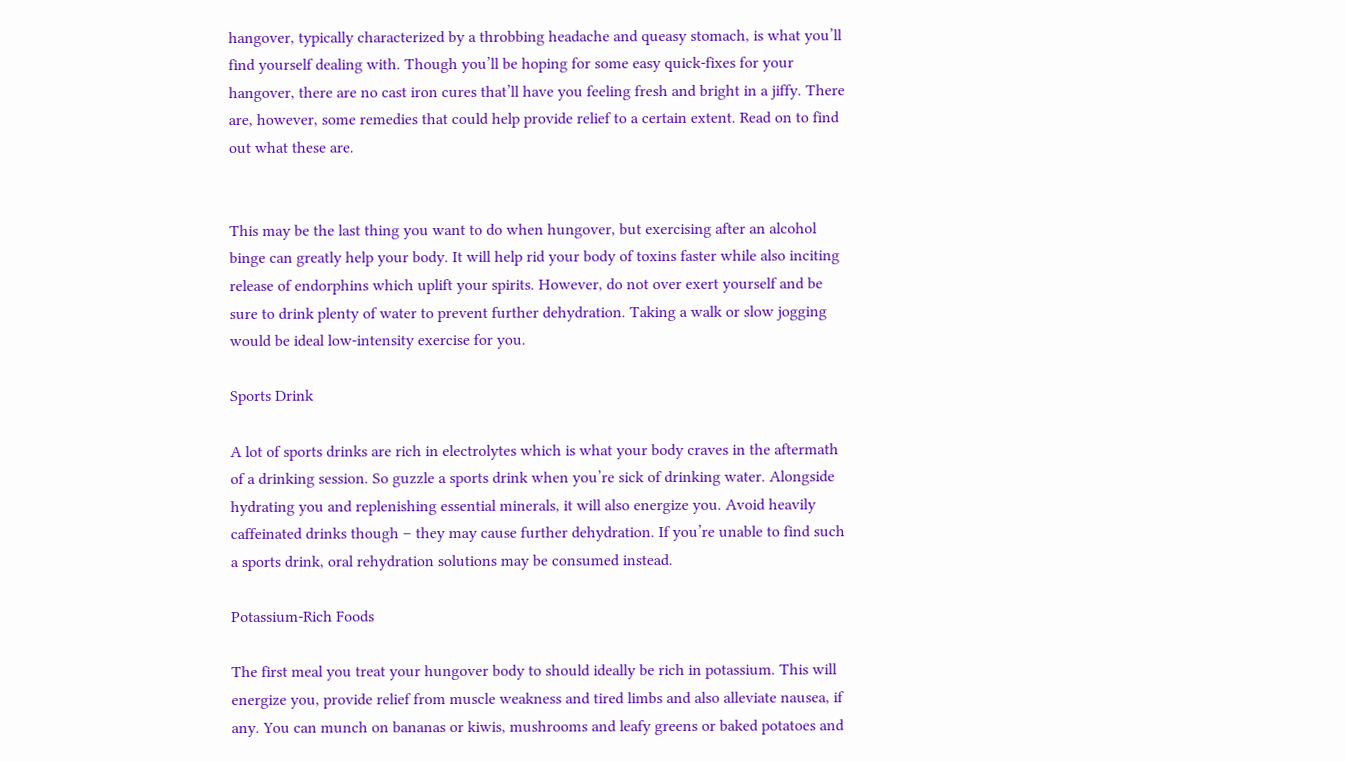hangover, typically characterized by a throbbing headache and queasy stomach, is what you’ll find yourself dealing with. Though you’ll be hoping for some easy quick-fixes for your hangover, there are no cast iron cures that’ll have you feeling fresh and bright in a jiffy. There are, however, some remedies that could help provide relief to a certain extent. Read on to find out what these are.


This may be the last thing you want to do when hungover, but exercising after an alcohol binge can greatly help your body. It will help rid your body of toxins faster while also inciting release of endorphins which uplift your spirits. However, do not over exert yourself and be sure to drink plenty of water to prevent further dehydration. Taking a walk or slow jogging would be ideal low-intensity exercise for you.

Sports Drink

A lot of sports drinks are rich in electrolytes which is what your body craves in the aftermath of a drinking session. So guzzle a sports drink when you’re sick of drinking water. Alongside hydrating you and replenishing essential minerals, it will also energize you. Avoid heavily caffeinated drinks though – they may cause further dehydration. If you’re unable to find such a sports drink, oral rehydration solutions may be consumed instead.

Potassium-Rich Foods

The first meal you treat your hungover body to should ideally be rich in potassium. This will energize you, provide relief from muscle weakness and tired limbs and also alleviate nausea, if any. You can munch on bananas or kiwis, mushrooms and leafy greens or baked potatoes and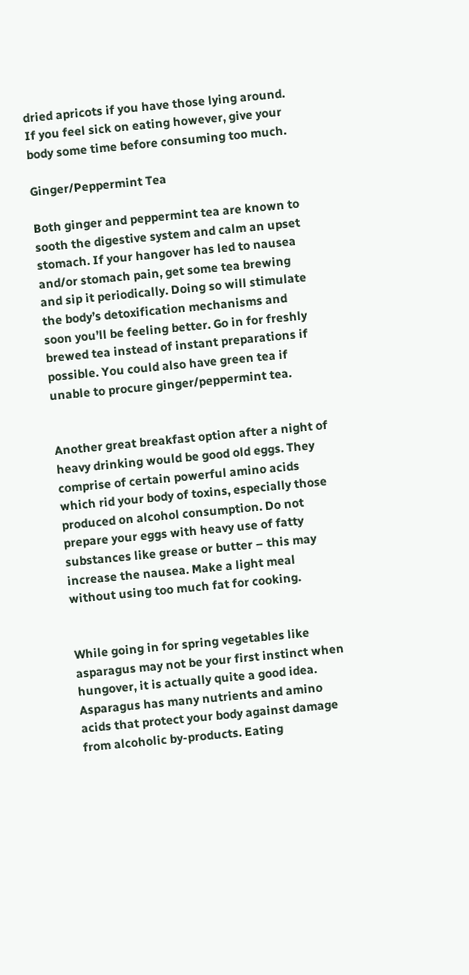dried apricots if you have those lying around. If you feel sick on eating however, give your body some time before consuming too much.

Ginger/Peppermint Tea

Both ginger and peppermint tea are known to sooth the digestive system and calm an upset stomach. If your hangover has led to nausea and/or stomach pain, get some tea brewing and sip it periodically. Doing so will stimulate the body’s detoxification mechanisms and soon you’ll be feeling better. Go in for freshly brewed tea instead of instant preparations if possible. You could also have green tea if unable to procure ginger/peppermint tea.


Another great breakfast option after a night of heavy drinking would be good old eggs. They comprise of certain powerful amino acids which rid your body of toxins, especially those produced on alcohol consumption. Do not prepare your eggs with heavy use of fatty substances like grease or butter – this may increase the nausea. Make a light meal without using too much fat for cooking.


While going in for spring vegetables like asparagus may not be your first instinct when hungover, it is actually quite a good idea. Asparagus has many nutrients and amino acids that protect your body against damage from alcoholic by-products. Eating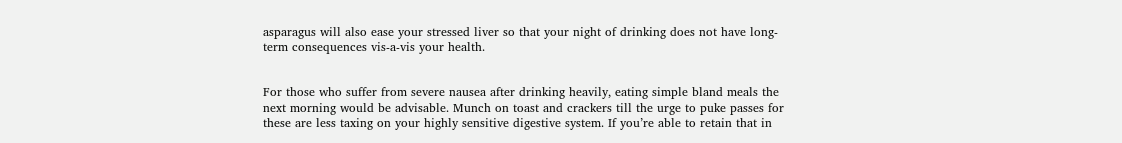asparagus will also ease your stressed liver so that your night of drinking does not have long-term consequences vis-a-vis your health.


For those who suffer from severe nausea after drinking heavily, eating simple bland meals the next morning would be advisable. Munch on toast and crackers till the urge to puke passes for these are less taxing on your highly sensitive digestive system. If you’re able to retain that in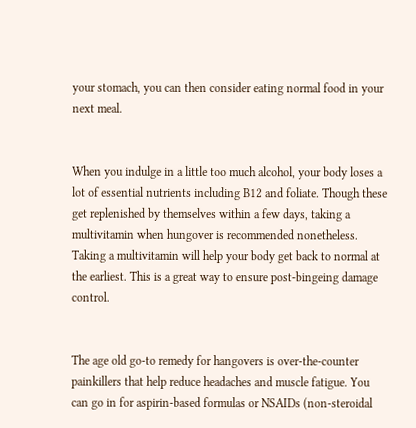your stomach, you can then consider eating normal food in your next meal.


When you indulge in a little too much alcohol, your body loses a lot of essential nutrients including B12 and foliate. Though these get replenished by themselves within a few days, taking a multivitamin when hungover is recommended nonetheless. Taking a multivitamin will help your body get back to normal at the earliest. This is a great way to ensure post-bingeing damage control.


The age old go-to remedy for hangovers is over-the-counter painkillers that help reduce headaches and muscle fatigue. You can go in for aspirin-based formulas or NSAIDs (non-steroidal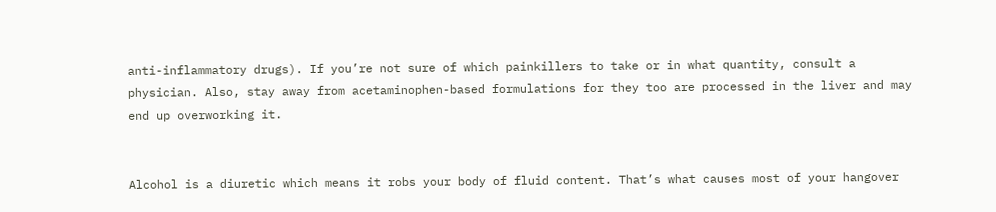anti-inflammatory drugs). If you’re not sure of which painkillers to take or in what quantity, consult a physician. Also, stay away from acetaminophen-based formulations for they too are processed in the liver and may end up overworking it.


Alcohol is a diuretic which means it robs your body of fluid content. That’s what causes most of your hangover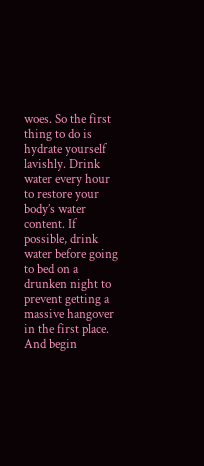woes. So the first thing to do is hydrate yourself lavishly. Drink water every hour to restore your body’s water content. If possible, drink water before going to bed on a drunken night to prevent getting a massive hangover in the first place. And begin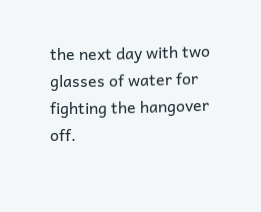the next day with two glasses of water for fighting the hangover off.